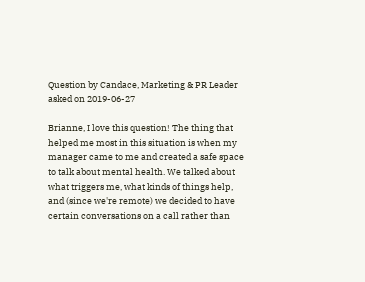Question by Candace, Marketing & PR Leader
asked on 2019-06-27

Brianne, I love this question! The thing that helped me most in this situation is when my manager came to me and created a safe space to talk about mental health. We talked about what triggers me, what kinds of things help, and (since we're remote) we decided to have certain conversations on a call rather than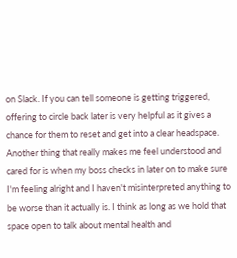on Slack. If you can tell someone is getting triggered, offering to circle back later is very helpful as it gives a chance for them to reset and get into a clear headspace. Another thing that really makes me feel understood and cared for is when my boss checks in later on to make sure I'm feeling alright and I haven't misinterpreted anything to be worse than it actually is. I think as long as we hold that space open to talk about mental health and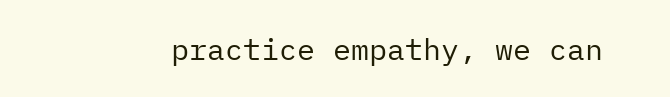practice empathy, we can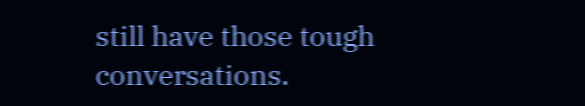still have those tough conversations.